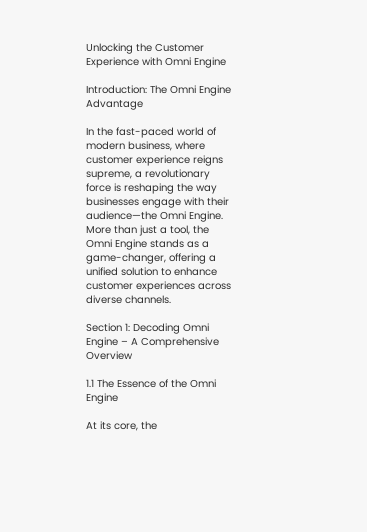Unlocking the Customer Experience with Omni Engine

Introduction: The Omni Engine Advantage

In the fast-paced world of modern business, where customer experience reigns supreme, a revolutionary force is reshaping the way businesses engage with their audience—the Omni Engine. More than just a tool, the Omni Engine stands as a game-changer, offering a unified solution to enhance customer experiences across diverse channels.

Section 1: Decoding Omni Engine – A Comprehensive Overview

1.1 The Essence of the Omni Engine

At its core, the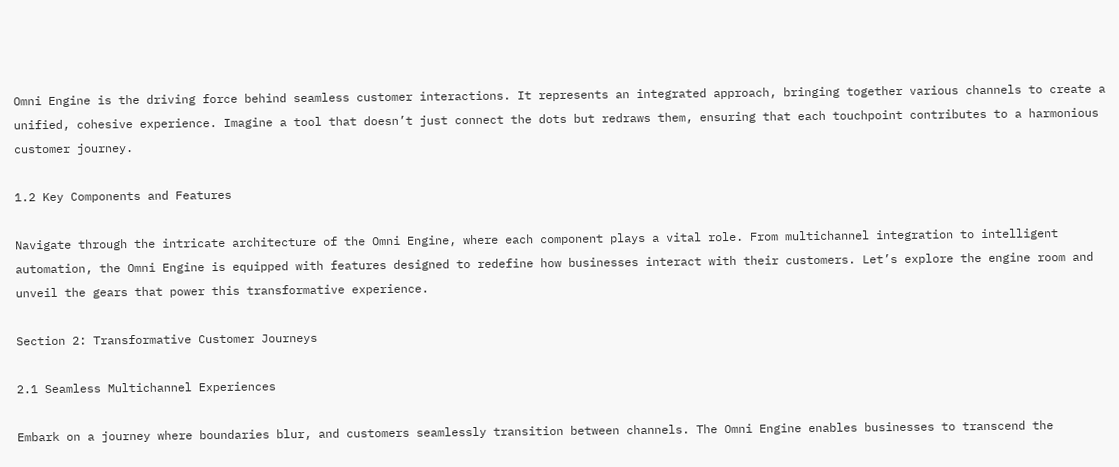Omni Engine is the driving force behind seamless customer interactions. It represents an integrated approach, bringing together various channels to create a unified, cohesive experience. Imagine a tool that doesn’t just connect the dots but redraws them, ensuring that each touchpoint contributes to a harmonious customer journey.

1.2 Key Components and Features

Navigate through the intricate architecture of the Omni Engine, where each component plays a vital role. From multichannel integration to intelligent automation, the Omni Engine is equipped with features designed to redefine how businesses interact with their customers. Let’s explore the engine room and unveil the gears that power this transformative experience.

Section 2: Transformative Customer Journeys

2.1 Seamless Multichannel Experiences

Embark on a journey where boundaries blur, and customers seamlessly transition between channels. The Omni Engine enables businesses to transcend the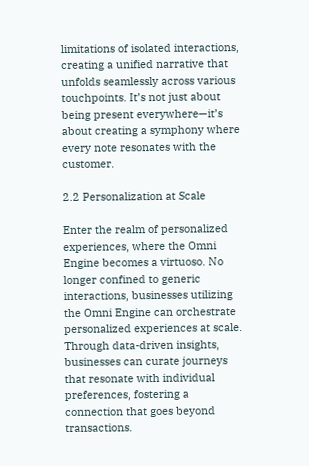limitations of isolated interactions, creating a unified narrative that unfolds seamlessly across various touchpoints. It’s not just about being present everywhere—it’s about creating a symphony where every note resonates with the customer.

2.2 Personalization at Scale

Enter the realm of personalized experiences, where the Omni Engine becomes a virtuoso. No longer confined to generic interactions, businesses utilizing the Omni Engine can orchestrate personalized experiences at scale. Through data-driven insights, businesses can curate journeys that resonate with individual preferences, fostering a connection that goes beyond transactions.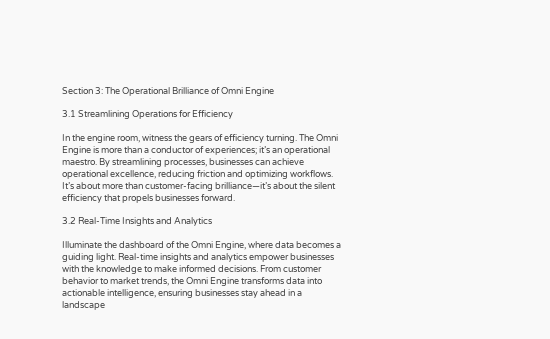Section 3: The Operational Brilliance of Omni Engine

3.1 Streamlining Operations for Efficiency

In the engine room, witness the gears of efficiency turning. The Omni Engine is more than a conductor of experiences; it’s an operational maestro. By streamlining processes, businesses can achieve operational excellence, reducing friction and optimizing workflows. It’s about more than customer-facing brilliance—it’s about the silent efficiency that propels businesses forward.

3.2 Real-Time Insights and Analytics

Illuminate the dashboard of the Omni Engine, where data becomes a guiding light. Real-time insights and analytics empower businesses with the knowledge to make informed decisions. From customer behavior to market trends, the Omni Engine transforms data into actionable intelligence, ensuring businesses stay ahead in a landscape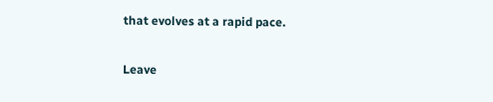that evolves at a rapid pace.

Leave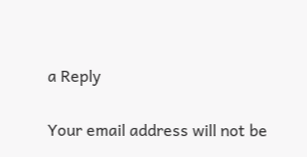a Reply

Your email address will not be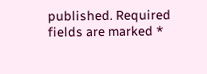published. Required fields are marked *